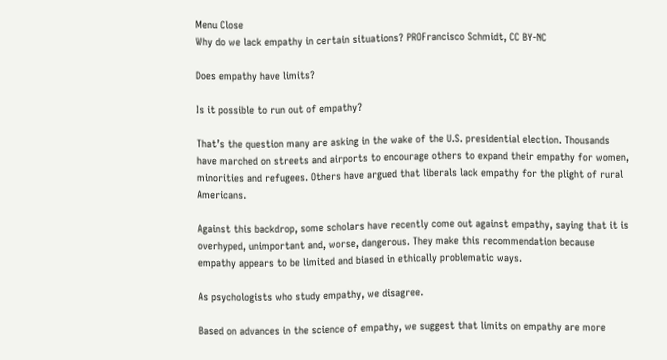Menu Close
Why do we lack empathy in certain situations? PROFrancisco Schmidt, CC BY-NC

Does empathy have limits?

Is it possible to run out of empathy?

That’s the question many are asking in the wake of the U.S. presidential election. Thousands have marched on streets and airports to encourage others to expand their empathy for women, minorities and refugees. Others have argued that liberals lack empathy for the plight of rural Americans.

Against this backdrop, some scholars have recently come out against empathy, saying that it is overhyped, unimportant and, worse, dangerous. They make this recommendation because empathy appears to be limited and biased in ethically problematic ways.

As psychologists who study empathy, we disagree.

Based on advances in the science of empathy, we suggest that limits on empathy are more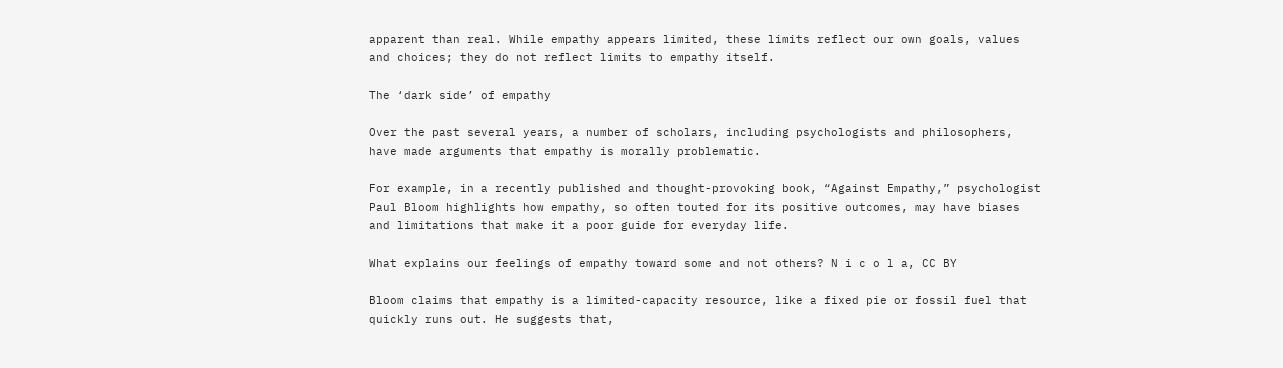apparent than real. While empathy appears limited, these limits reflect our own goals, values and choices; they do not reflect limits to empathy itself.

The ‘dark side’ of empathy

Over the past several years, a number of scholars, including psychologists and philosophers, have made arguments that empathy is morally problematic.

For example, in a recently published and thought-provoking book, “Against Empathy,” psychologist Paul Bloom highlights how empathy, so often touted for its positive outcomes, may have biases and limitations that make it a poor guide for everyday life.

What explains our feelings of empathy toward some and not others? N i c o l a, CC BY

Bloom claims that empathy is a limited-capacity resource, like a fixed pie or fossil fuel that quickly runs out. He suggests that,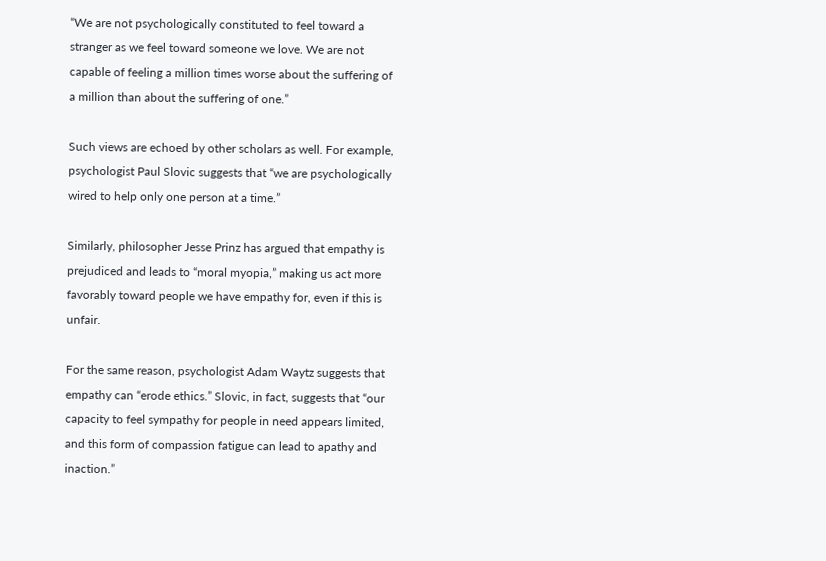“We are not psychologically constituted to feel toward a stranger as we feel toward someone we love. We are not capable of feeling a million times worse about the suffering of a million than about the suffering of one.”

Such views are echoed by other scholars as well. For example, psychologist Paul Slovic suggests that “we are psychologically wired to help only one person at a time.”

Similarly, philosopher Jesse Prinz has argued that empathy is prejudiced and leads to “moral myopia,” making us act more favorably toward people we have empathy for, even if this is unfair.

For the same reason, psychologist Adam Waytz suggests that empathy can “erode ethics.” Slovic, in fact, suggests that “our capacity to feel sympathy for people in need appears limited, and this form of compassion fatigue can lead to apathy and inaction.”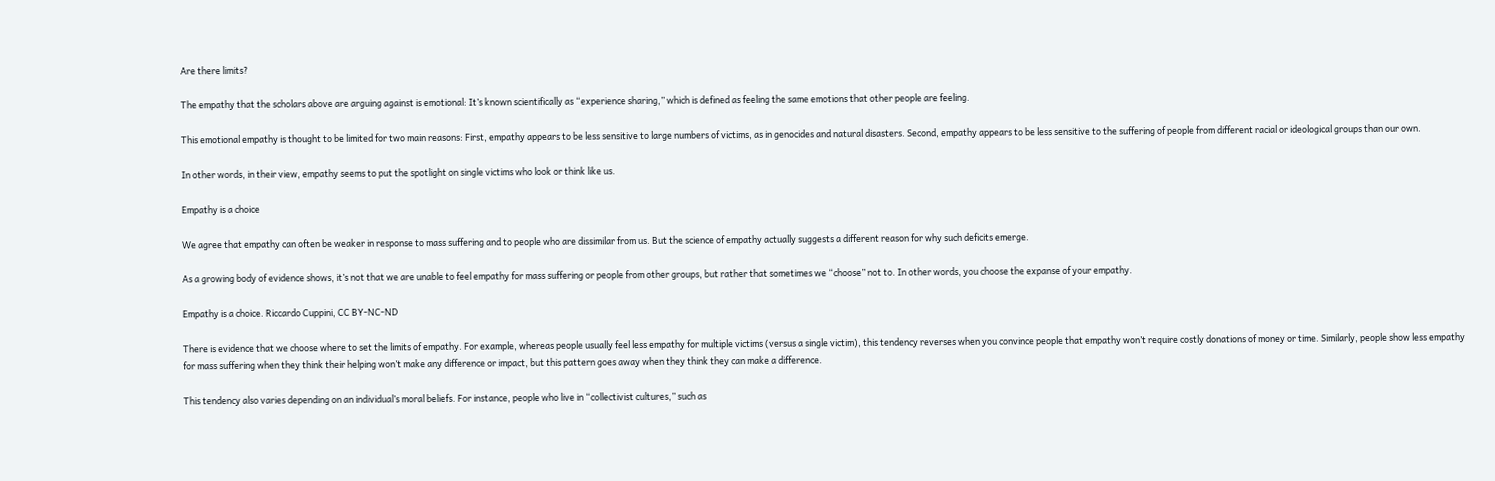Are there limits?

The empathy that the scholars above are arguing against is emotional: It’s known scientifically as “experience sharing,” which is defined as feeling the same emotions that other people are feeling.

This emotional empathy is thought to be limited for two main reasons: First, empathy appears to be less sensitive to large numbers of victims, as in genocides and natural disasters. Second, empathy appears to be less sensitive to the suffering of people from different racial or ideological groups than our own.

In other words, in their view, empathy seems to put the spotlight on single victims who look or think like us.

Empathy is a choice

We agree that empathy can often be weaker in response to mass suffering and to people who are dissimilar from us. But the science of empathy actually suggests a different reason for why such deficits emerge.

As a growing body of evidence shows, it’s not that we are unable to feel empathy for mass suffering or people from other groups, but rather that sometimes we “choose” not to. In other words, you choose the expanse of your empathy.

Empathy is a choice. Riccardo Cuppini, CC BY-NC-ND

There is evidence that we choose where to set the limits of empathy. For example, whereas people usually feel less empathy for multiple victims (versus a single victim), this tendency reverses when you convince people that empathy won’t require costly donations of money or time. Similarly, people show less empathy for mass suffering when they think their helping won’t make any difference or impact, but this pattern goes away when they think they can make a difference.

This tendency also varies depending on an individual’s moral beliefs. For instance, people who live in “collectivist cultures,” such as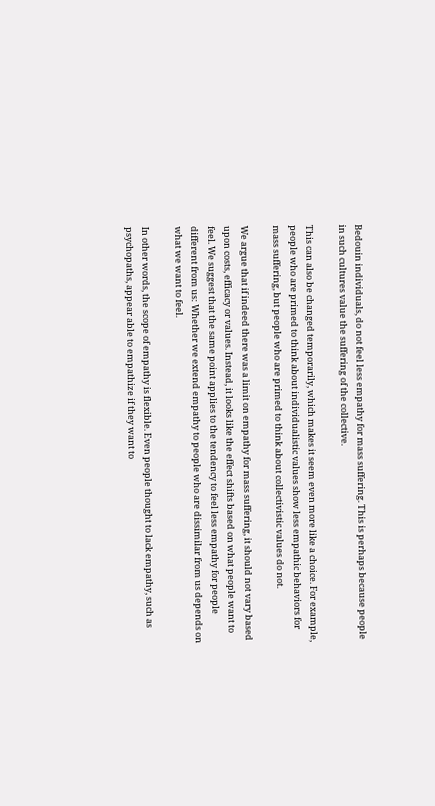Bedouin individuals, do not feel less empathy for mass suffering. This is perhaps because people in such cultures value the suffering of the collective.

This can also be changed temporarily, which makes it seem even more like a choice. For example, people who are primed to think about individualistic values show less empathic behaviors for mass suffering, but people who are primed to think about collectivistic values do not.

We argue that if indeed there was a limit on empathy for mass suffering, it should not vary based upon costs, efficacy or values. Instead, it looks like the effect shifts based on what people want to feel. We suggest that the same point applies to the tendency to feel less empathy for people different from us: Whether we extend empathy to people who are dissimilar from us depends on what we want to feel.

In other words, the scope of empathy is flexible. Even people thought to lack empathy, such as psychopaths, appear able to empathize if they want to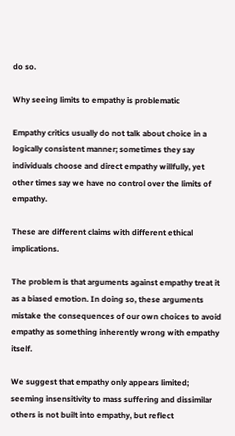do so.

Why seeing limits to empathy is problematic

Empathy critics usually do not talk about choice in a logically consistent manner; sometimes they say individuals choose and direct empathy willfully, yet other times say we have no control over the limits of empathy.

These are different claims with different ethical implications.

The problem is that arguments against empathy treat it as a biased emotion. In doing so, these arguments mistake the consequences of our own choices to avoid empathy as something inherently wrong with empathy itself.

We suggest that empathy only appears limited; seeming insensitivity to mass suffering and dissimilar others is not built into empathy, but reflect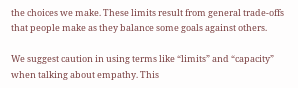the choices we make. These limits result from general trade-offs that people make as they balance some goals against others.

We suggest caution in using terms like “limits” and “capacity” when talking about empathy. This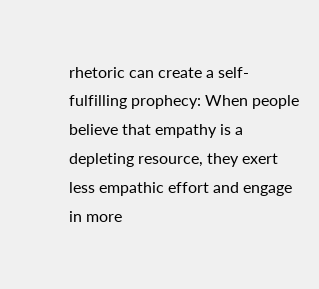rhetoric can create a self-fulfilling prophecy: When people believe that empathy is a depleting resource, they exert less empathic effort and engage in more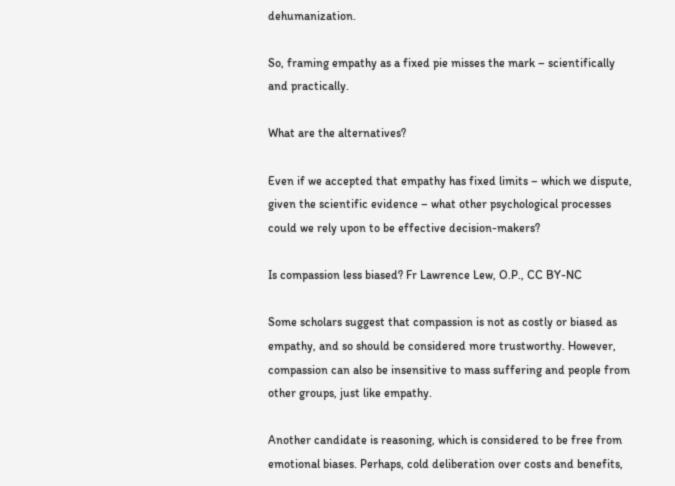dehumanization.

So, framing empathy as a fixed pie misses the mark – scientifically and practically.

What are the alternatives?

Even if we accepted that empathy has fixed limits – which we dispute, given the scientific evidence – what other psychological processes could we rely upon to be effective decision-makers?

Is compassion less biased? Fr Lawrence Lew, O.P., CC BY-NC

Some scholars suggest that compassion is not as costly or biased as empathy, and so should be considered more trustworthy. However, compassion can also be insensitive to mass suffering and people from other groups, just like empathy.

Another candidate is reasoning, which is considered to be free from emotional biases. Perhaps, cold deliberation over costs and benefits,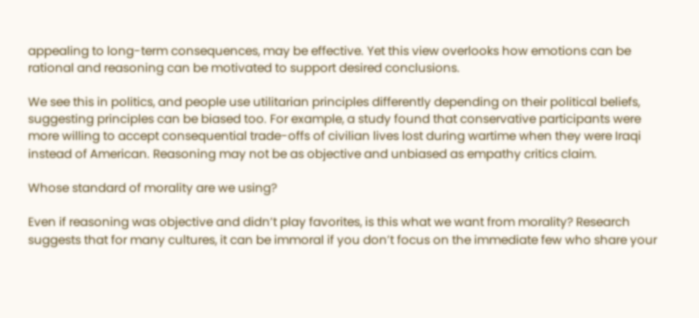appealing to long-term consequences, may be effective. Yet this view overlooks how emotions can be rational and reasoning can be motivated to support desired conclusions.

We see this in politics, and people use utilitarian principles differently depending on their political beliefs, suggesting principles can be biased too. For example, a study found that conservative participants were more willing to accept consequential trade-offs of civilian lives lost during wartime when they were Iraqi instead of American. Reasoning may not be as objective and unbiased as empathy critics claim.

Whose standard of morality are we using?

Even if reasoning was objective and didn’t play favorites, is this what we want from morality? Research suggests that for many cultures, it can be immoral if you don’t focus on the immediate few who share your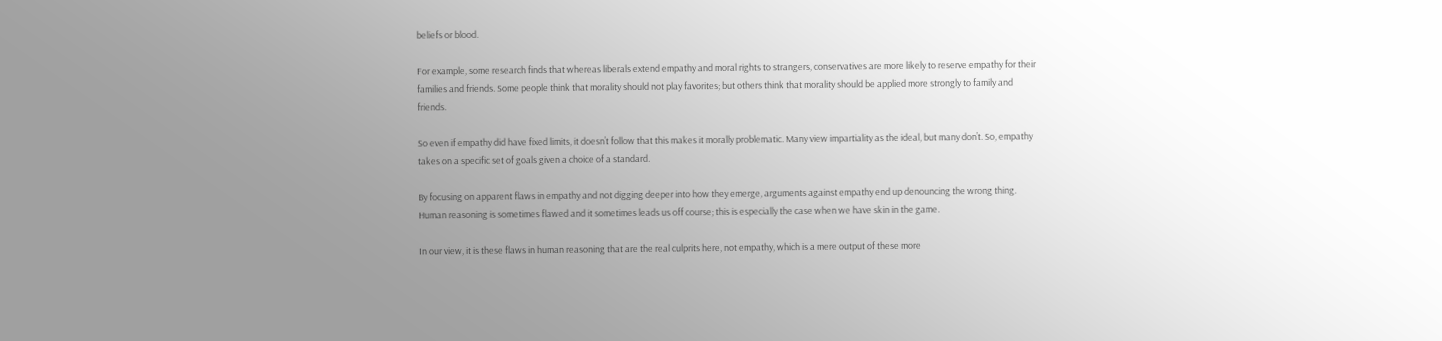beliefs or blood.

For example, some research finds that whereas liberals extend empathy and moral rights to strangers, conservatives are more likely to reserve empathy for their families and friends. Some people think that morality should not play favorites; but others think that morality should be applied more strongly to family and friends.

So even if empathy did have fixed limits, it doesn’t follow that this makes it morally problematic. Many view impartiality as the ideal, but many don’t. So, empathy takes on a specific set of goals given a choice of a standard.

By focusing on apparent flaws in empathy and not digging deeper into how they emerge, arguments against empathy end up denouncing the wrong thing. Human reasoning is sometimes flawed and it sometimes leads us off course; this is especially the case when we have skin in the game.

In our view, it is these flaws in human reasoning that are the real culprits here, not empathy, which is a mere output of these more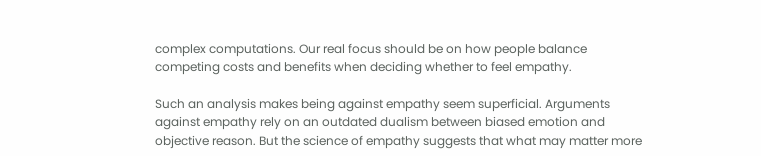complex computations. Our real focus should be on how people balance competing costs and benefits when deciding whether to feel empathy.

Such an analysis makes being against empathy seem superficial. Arguments against empathy rely on an outdated dualism between biased emotion and objective reason. But the science of empathy suggests that what may matter more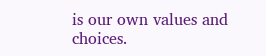is our own values and choices.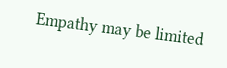Empathy may be limited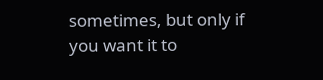sometimes, but only if you want it to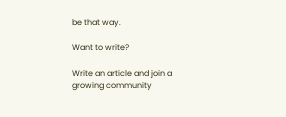be that way.

Want to write?

Write an article and join a growing community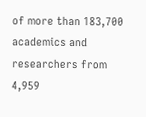of more than 183,700 academics and researchers from 4,959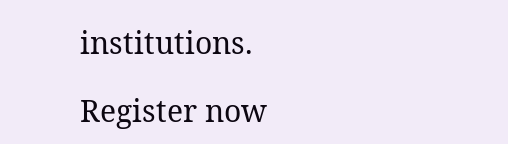institutions.

Register now